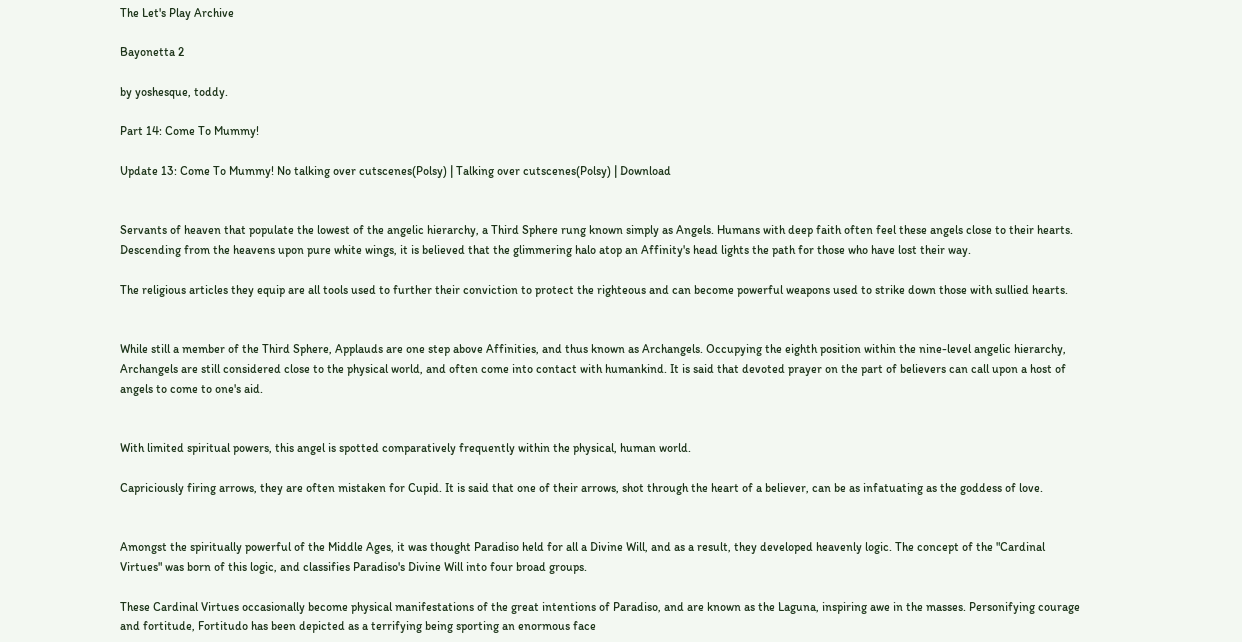The Let's Play Archive

Bayonetta 2

by yoshesque, toddy.

Part 14: Come To Mummy!

Update 13: Come To Mummy! No talking over cutscenes(Polsy) | Talking over cutscenes(Polsy) | Download


Servants of heaven that populate the lowest of the angelic hierarchy, a Third Sphere rung known simply as Angels. Humans with deep faith often feel these angels close to their hearts. Descending from the heavens upon pure white wings, it is believed that the glimmering halo atop an Affinity's head lights the path for those who have lost their way.

The religious articles they equip are all tools used to further their conviction to protect the righteous and can become powerful weapons used to strike down those with sullied hearts.


While still a member of the Third Sphere, Applauds are one step above Affinities, and thus known as Archangels. Occupying the eighth position within the nine-level angelic hierarchy, Archangels are still considered close to the physical world, and often come into contact with humankind. It is said that devoted prayer on the part of believers can call upon a host of angels to come to one's aid.


With limited spiritual powers, this angel is spotted comparatively frequently within the physical, human world.

Capriciously firing arrows, they are often mistaken for Cupid. It is said that one of their arrows, shot through the heart of a believer, can be as infatuating as the goddess of love.


Amongst the spiritually powerful of the Middle Ages, it was thought Paradiso held for all a Divine Will, and as a result, they developed heavenly logic. The concept of the "Cardinal Virtues" was born of this logic, and classifies Paradiso's Divine Will into four broad groups.

These Cardinal Virtues occasionally become physical manifestations of the great intentions of Paradiso, and are known as the Laguna, inspiring awe in the masses. Personifying courage and fortitude, Fortitudo has been depicted as a terrifying being sporting an enormous face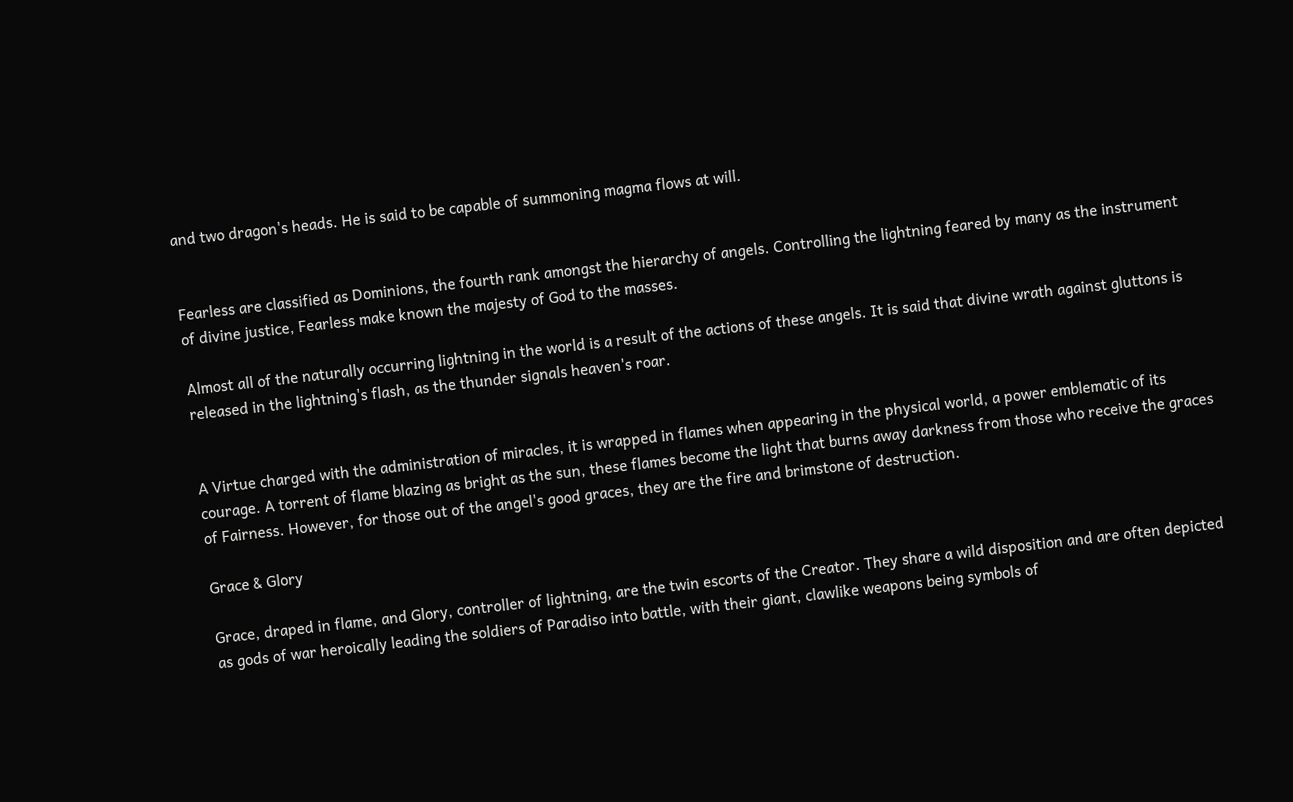and two dragon's heads. He is said to be capable of summoning magma flows at will.


Fearless are classified as Dominions, the fourth rank amongst the hierarchy of angels. Controlling the lightning feared by many as the instrument of divine justice, Fearless make known the majesty of God to the masses.

Almost all of the naturally occurring lightning in the world is a result of the actions of these angels. It is said that divine wrath against gluttons is released in the lightning's flash, as the thunder signals heaven's roar.


A Virtue charged with the administration of miracles, it is wrapped in flames when appearing in the physical world, a power emblematic of its courage. A torrent of flame blazing as bright as the sun, these flames become the light that burns away darkness from those who receive the graces of Fairness. However, for those out of the angel's good graces, they are the fire and brimstone of destruction.

Grace & Glory

Grace, draped in flame, and Glory, controller of lightning, are the twin escorts of the Creator. They share a wild disposition and are often depicted as gods of war heroically leading the soldiers of Paradiso into battle, with their giant, clawlike weapons being symbols of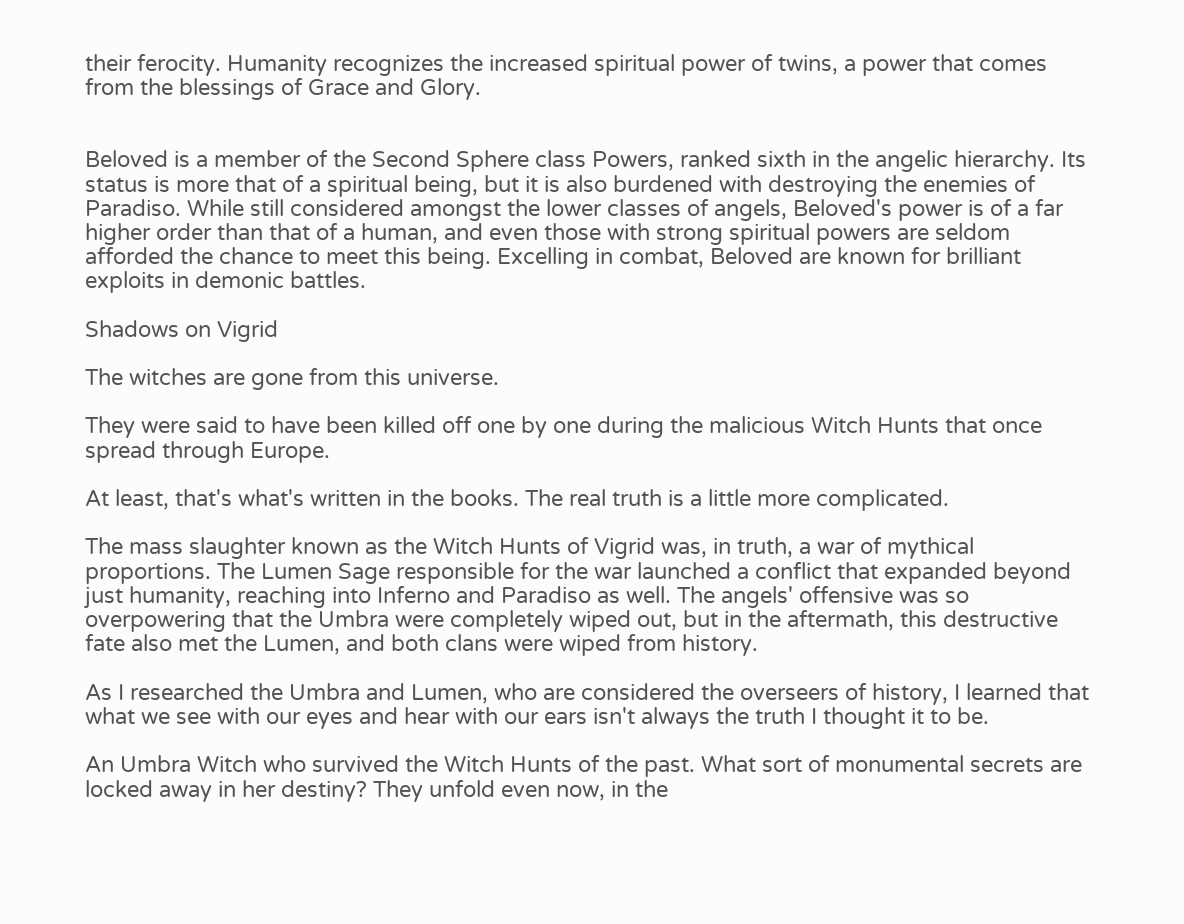their ferocity. Humanity recognizes the increased spiritual power of twins, a power that comes from the blessings of Grace and Glory.


Beloved is a member of the Second Sphere class Powers, ranked sixth in the angelic hierarchy. Its status is more that of a spiritual being, but it is also burdened with destroying the enemies of Paradiso. While still considered amongst the lower classes of angels, Beloved's power is of a far higher order than that of a human, and even those with strong spiritual powers are seldom afforded the chance to meet this being. Excelling in combat, Beloved are known for brilliant exploits in demonic battles.

Shadows on Vigrid

The witches are gone from this universe.

They were said to have been killed off one by one during the malicious Witch Hunts that once spread through Europe.

At least, that's what's written in the books. The real truth is a little more complicated.

The mass slaughter known as the Witch Hunts of Vigrid was, in truth, a war of mythical proportions. The Lumen Sage responsible for the war launched a conflict that expanded beyond just humanity, reaching into Inferno and Paradiso as well. The angels' offensive was so overpowering that the Umbra were completely wiped out, but in the aftermath, this destructive fate also met the Lumen, and both clans were wiped from history.

As I researched the Umbra and Lumen, who are considered the overseers of history, I learned that what we see with our eyes and hear with our ears isn't always the truth I thought it to be.

An Umbra Witch who survived the Witch Hunts of the past. What sort of monumental secrets are locked away in her destiny? They unfold even now, in the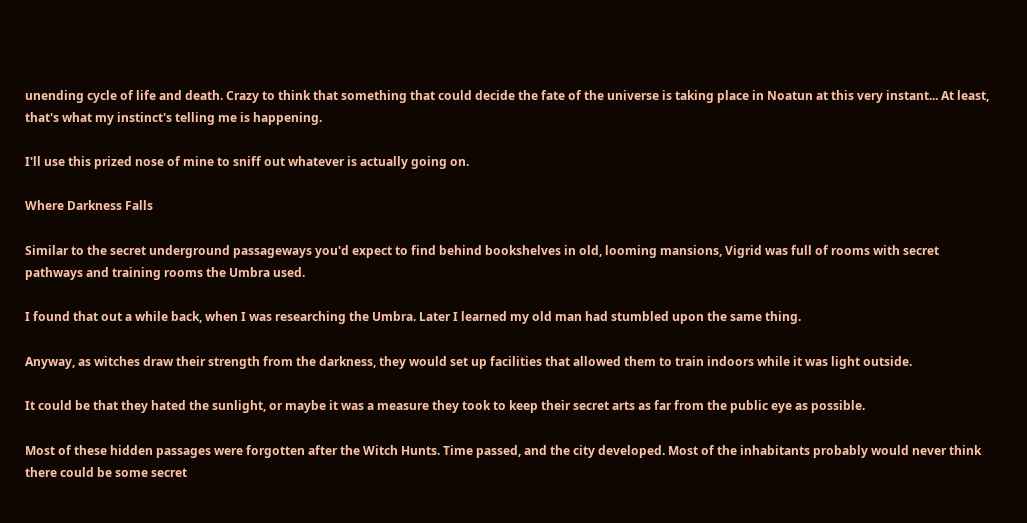unending cycle of life and death. Crazy to think that something that could decide the fate of the universe is taking place in Noatun at this very instant... At least, that's what my instinct's telling me is happening.

I'll use this prized nose of mine to sniff out whatever is actually going on.

Where Darkness Falls

Similar to the secret underground passageways you'd expect to find behind bookshelves in old, looming mansions, Vigrid was full of rooms with secret pathways and training rooms the Umbra used.

I found that out a while back, when I was researching the Umbra. Later I learned my old man had stumbled upon the same thing.

Anyway, as witches draw their strength from the darkness, they would set up facilities that allowed them to train indoors while it was light outside.

It could be that they hated the sunlight, or maybe it was a measure they took to keep their secret arts as far from the public eye as possible.

Most of these hidden passages were forgotten after the Witch Hunts. Time passed, and the city developed. Most of the inhabitants probably would never think there could be some secret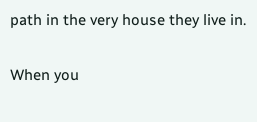path in the very house they live in.

When you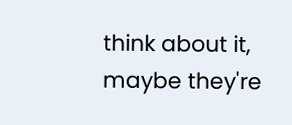think about it, maybe they're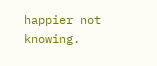happier not knowing.